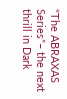“The ABRAXAS Series”– the next thrill in Dark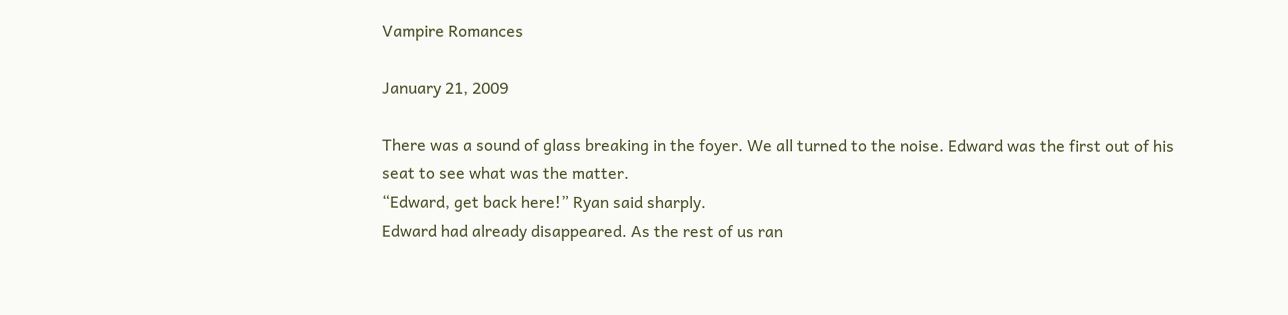Vampire Romances

January 21, 2009

There was a sound of glass breaking in the foyer. We all turned to the noise. Edward was the first out of his seat to see what was the matter.
“Edward, get back here!” Ryan said sharply.
Edward had already disappeared. As the rest of us ran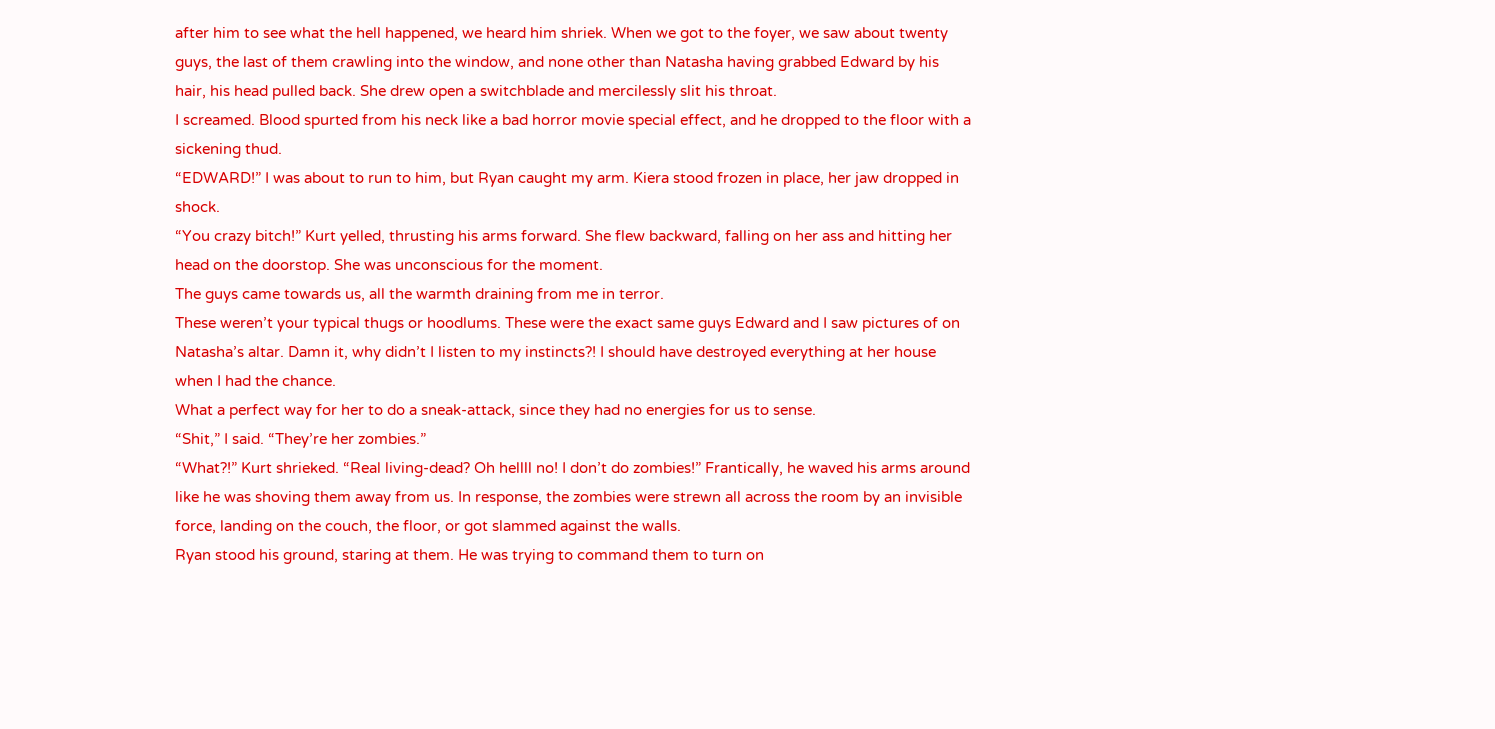after him to see what the hell happened, we heard him shriek. When we got to the foyer, we saw about twenty guys, the last of them crawling into the window, and none other than Natasha having grabbed Edward by his hair, his head pulled back. She drew open a switchblade and mercilessly slit his throat.
I screamed. Blood spurted from his neck like a bad horror movie special effect, and he dropped to the floor with a sickening thud.
“EDWARD!” I was about to run to him, but Ryan caught my arm. Kiera stood frozen in place, her jaw dropped in shock.
“You crazy bitch!” Kurt yelled, thrusting his arms forward. She flew backward, falling on her ass and hitting her head on the doorstop. She was unconscious for the moment.
The guys came towards us, all the warmth draining from me in terror.
These weren’t your typical thugs or hoodlums. These were the exact same guys Edward and I saw pictures of on Natasha’s altar. Damn it, why didn’t I listen to my instincts?! I should have destroyed everything at her house when I had the chance.
What a perfect way for her to do a sneak-attack, since they had no energies for us to sense.
“Shit,” I said. “They’re her zombies.”
“What?!” Kurt shrieked. “Real living-dead? Oh hellll no! I don’t do zombies!” Frantically, he waved his arms around like he was shoving them away from us. In response, the zombies were strewn all across the room by an invisible force, landing on the couch, the floor, or got slammed against the walls.
Ryan stood his ground, staring at them. He was trying to command them to turn on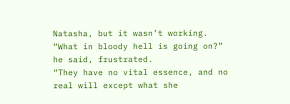Natasha, but it wasn’t working.
“What in bloody hell is going on?” he said, frustrated.
“They have no vital essence, and no real will except what she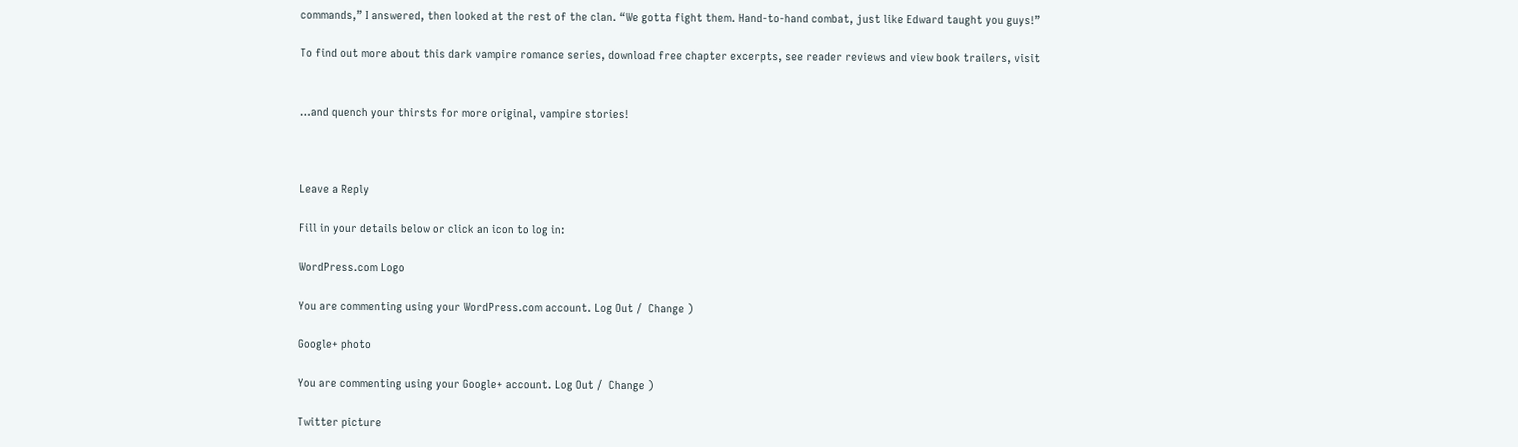commands,” I answered, then looked at the rest of the clan. “We gotta fight them. Hand-to-hand combat, just like Edward taught you guys!”

To find out more about this dark vampire romance series, download free chapter excerpts, see reader reviews and view book trailers, visit


…and quench your thirsts for more original, vampire stories!



Leave a Reply

Fill in your details below or click an icon to log in:

WordPress.com Logo

You are commenting using your WordPress.com account. Log Out /  Change )

Google+ photo

You are commenting using your Google+ account. Log Out /  Change )

Twitter picture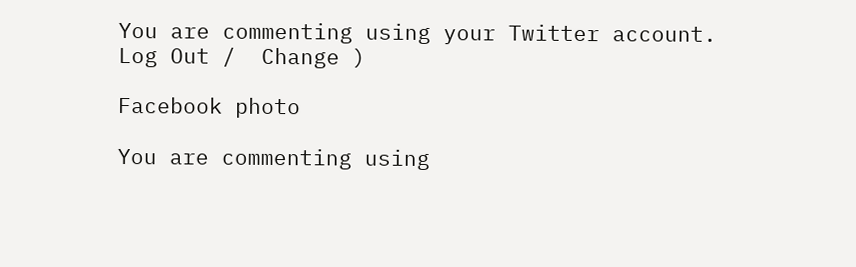You are commenting using your Twitter account. Log Out /  Change )

Facebook photo

You are commenting using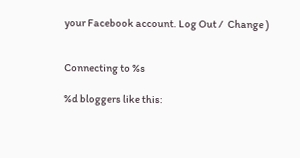your Facebook account. Log Out /  Change )


Connecting to %s

%d bloggers like this: